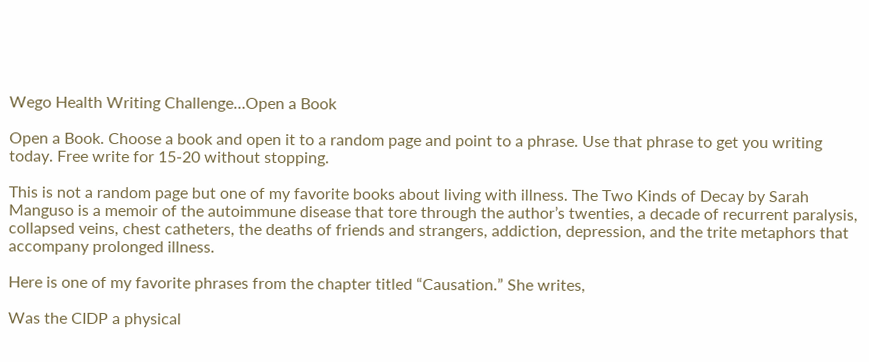Wego Health Writing Challenge…Open a Book

Open a Book. Choose a book and open it to a random page and point to a phrase. Use that phrase to get you writing today. Free write for 15-20 without stopping.

This is not a random page but one of my favorite books about living with illness. The Two Kinds of Decay by Sarah Manguso is a memoir of the autoimmune disease that tore through the author’s twenties, a decade of recurrent paralysis, collapsed veins, chest catheters, the deaths of friends and strangers, addiction, depression, and the trite metaphors that accompany prolonged illness.

Here is one of my favorite phrases from the chapter titled “Causation.” She writes,

Was the CIDP a physical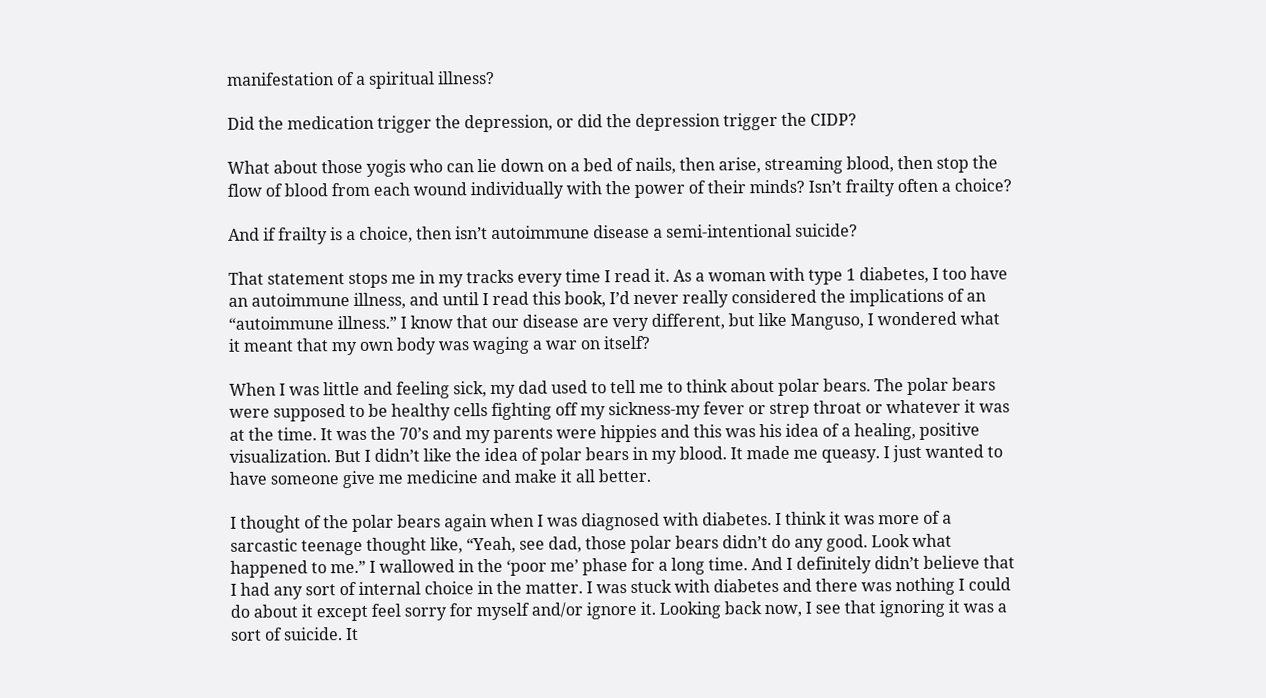manifestation of a spiritual illness?

Did the medication trigger the depression, or did the depression trigger the CIDP?

What about those yogis who can lie down on a bed of nails, then arise, streaming blood, then stop the flow of blood from each wound individually with the power of their minds? Isn’t frailty often a choice?

And if frailty is a choice, then isn’t autoimmune disease a semi-intentional suicide?

That statement stops me in my tracks every time I read it. As a woman with type 1 diabetes, I too have an autoimmune illness, and until I read this book, I’d never really considered the implications of an “autoimmune illness.” I know that our disease are very different, but like Manguso, I wondered what it meant that my own body was waging a war on itself?

When I was little and feeling sick, my dad used to tell me to think about polar bears. The polar bears were supposed to be healthy cells fighting off my sickness-my fever or strep throat or whatever it was at the time. It was the 70’s and my parents were hippies and this was his idea of a healing, positive visualization. But I didn’t like the idea of polar bears in my blood. It made me queasy. I just wanted to have someone give me medicine and make it all better.

I thought of the polar bears again when I was diagnosed with diabetes. I think it was more of a sarcastic teenage thought like, “Yeah, see dad, those polar bears didn’t do any good. Look what happened to me.” I wallowed in the ‘poor me’ phase for a long time. And I definitely didn’t believe that I had any sort of internal choice in the matter. I was stuck with diabetes and there was nothing I could do about it except feel sorry for myself and/or ignore it. Looking back now, I see that ignoring it was a sort of suicide. It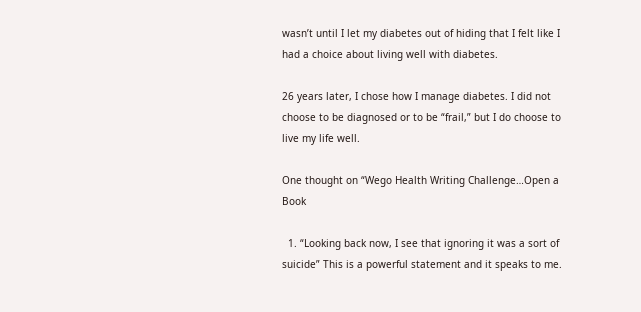wasn’t until I let my diabetes out of hiding that I felt like I had a choice about living well with diabetes.

26 years later, I chose how I manage diabetes. I did not choose to be diagnosed or to be “frail,” but I do choose to live my life well.

One thought on “Wego Health Writing Challenge…Open a Book

  1. “Looking back now, I see that ignoring it was a sort of suicide” This is a powerful statement and it speaks to me.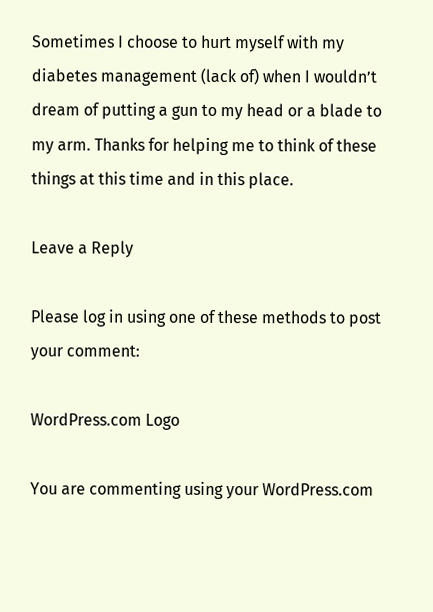Sometimes I choose to hurt myself with my diabetes management (lack of) when I wouldn’t dream of putting a gun to my head or a blade to my arm. Thanks for helping me to think of these things at this time and in this place.

Leave a Reply

Please log in using one of these methods to post your comment:

WordPress.com Logo

You are commenting using your WordPress.com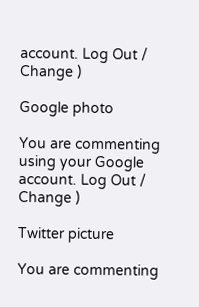account. Log Out /  Change )

Google photo

You are commenting using your Google account. Log Out /  Change )

Twitter picture

You are commenting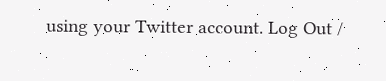using your Twitter account. Log Out /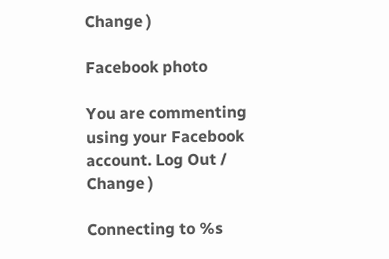Change )

Facebook photo

You are commenting using your Facebook account. Log Out /  Change )

Connecting to %s